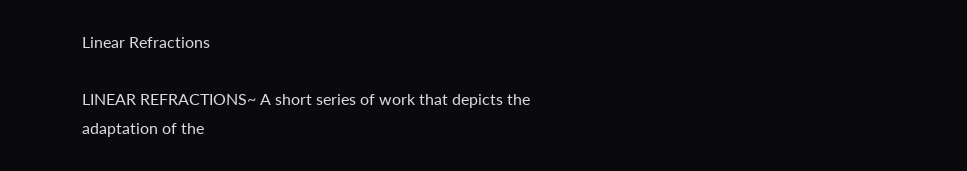Linear Refractions

LINEAR REFRACTIONS~ A short series of work that depicts the adaptation of the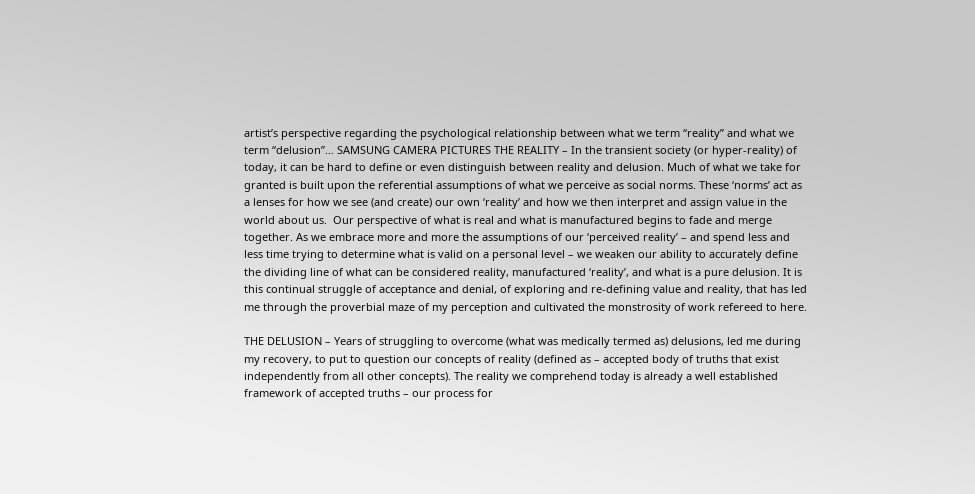artist’s perspective regarding the psychological relationship between what we term “reality” and what we term “delusion”… SAMSUNG CAMERA PICTURES THE REALITY – In the transient society (or hyper-reality) of today, it can be hard to define or even distinguish between reality and delusion. Much of what we take for granted is built upon the referential assumptions of what we perceive as social norms. These ‘norms’ act as a lenses for how we see (and create) our own ‘reality’ and how we then interpret and assign value in the world about us.  Our perspective of what is real and what is manufactured begins to fade and merge together. As we embrace more and more the assumptions of our ‘perceived reality’ – and spend less and less time trying to determine what is valid on a personal level – we weaken our ability to accurately define the dividing line of what can be considered reality, manufactured ‘reality’, and what is a pure delusion. It is this continual struggle of acceptance and denial, of exploring and re-defining value and reality, that has led me through the proverbial maze of my perception and cultivated the monstrosity of work refereed to here.

THE DELUSION – Years of struggling to overcome (what was medically termed as) delusions, led me during my recovery, to put to question our concepts of reality (defined as – accepted body of truths that exist independently from all other concepts). The reality we comprehend today is already a well established framework of accepted truths – our process for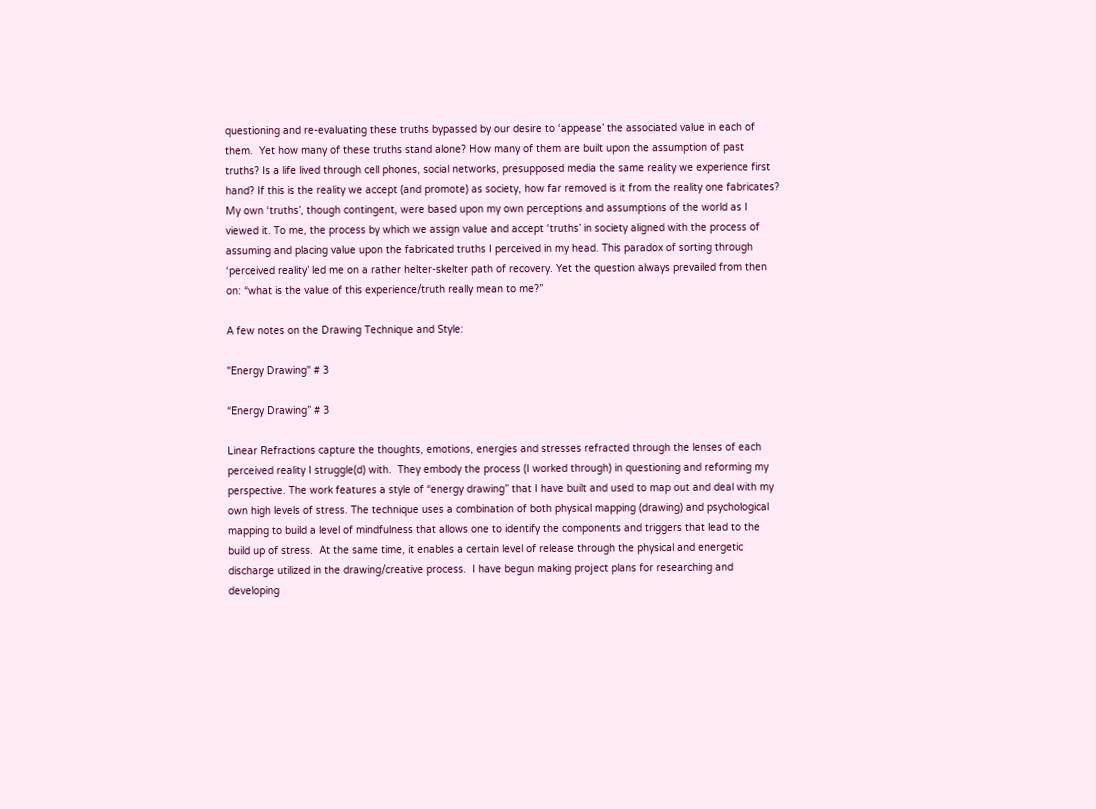questioning and re-evaluating these truths bypassed by our desire to ‘appease’ the associated value in each of them.  Yet how many of these truths stand alone? How many of them are built upon the assumption of past truths? Is a life lived through cell phones, social networks, presupposed media the same reality we experience first hand? If this is the reality we accept (and promote) as society, how far removed is it from the reality one fabricates? My own ‘truths’, though contingent, were based upon my own perceptions and assumptions of the world as I viewed it. To me, the process by which we assign value and accept ‘truths’ in society aligned with the process of assuming and placing value upon the fabricated truths I perceived in my head. This paradox of sorting through ‘perceived reality’ led me on a rather helter-skelter path of recovery. Yet the question always prevailed from then on: “what is the value of this experience/truth really mean to me?”

A few notes on the Drawing Technique and Style:

"Energy Drawing" # 3

“Energy Drawing” # 3

Linear Refractions capture the thoughts, emotions, energies and stresses refracted through the lenses of each perceived reality I struggle(d) with.  They embody the process (I worked through) in questioning and reforming my perspective. The work features a style of “energy drawing” that I have built and used to map out and deal with my own high levels of stress. The technique uses a combination of both physical mapping (drawing) and psychological mapping to build a level of mindfulness that allows one to identify the components and triggers that lead to the build up of stress.  At the same time, it enables a certain level of release through the physical and energetic discharge utilized in the drawing/creative process.  I have begun making project plans for researching and developing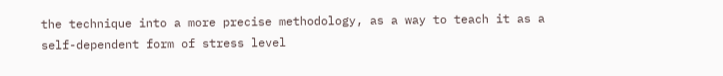the technique into a more precise methodology, as a way to teach it as a self-dependent form of stress level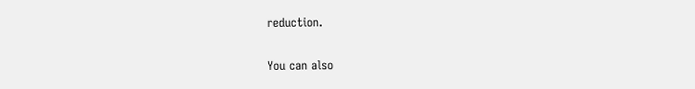reduction.

You can also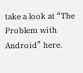take a look at “The Problem with Android” here.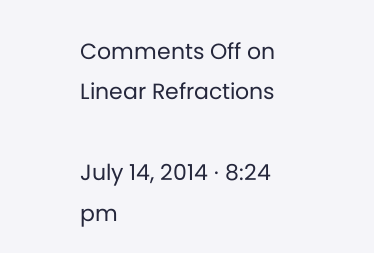Comments Off on Linear Refractions

July 14, 2014 · 8:24 pm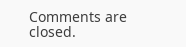Comments are closed.